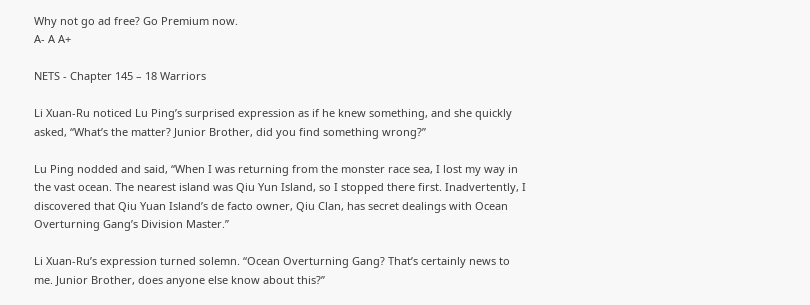Why not go ad free? Go Premium now.
A- A A+

NETS - Chapter 145 – 18 Warriors

Li Xuan-Ru noticed Lu Ping’s surprised expression as if he knew something, and she quickly asked, “What’s the matter? Junior Brother, did you find something wrong?”

Lu Ping nodded and said, “When I was returning from the monster race sea, I lost my way in the vast ocean. The nearest island was Qiu Yun Island, so I stopped there first. Inadvertently, I discovered that Qiu Yuan Island’s de facto owner, Qiu Clan, has secret dealings with Ocean Overturning Gang’s Division Master.”

Li Xuan-Ru’s expression turned solemn. “Ocean Overturning Gang? That’s certainly news to me. Junior Brother, does anyone else know about this?”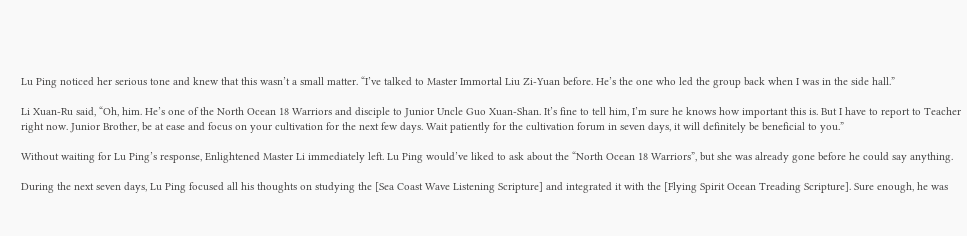Lu Ping noticed her serious tone and knew that this wasn’t a small matter. “I’ve talked to Master Immortal Liu Zi-Yuan before. He’s the one who led the group back when I was in the side hall.”

Li Xuan-Ru said, “Oh, him. He’s one of the North Ocean 18 Warriors and disciple to Junior Uncle Guo Xuan-Shan. It’s fine to tell him, I’m sure he knows how important this is. But I have to report to Teacher right now. Junior Brother, be at ease and focus on your cultivation for the next few days. Wait patiently for the cultivation forum in seven days, it will definitely be beneficial to you.”

Without waiting for Lu Ping’s response, Enlightened Master Li immediately left. Lu Ping would’ve liked to ask about the “North Ocean 18 Warriors”, but she was already gone before he could say anything.

During the next seven days, Lu Ping focused all his thoughts on studying the [Sea Coast Wave Listening Scripture] and integrated it with the [Flying Spirit Ocean Treading Scripture]. Sure enough, he was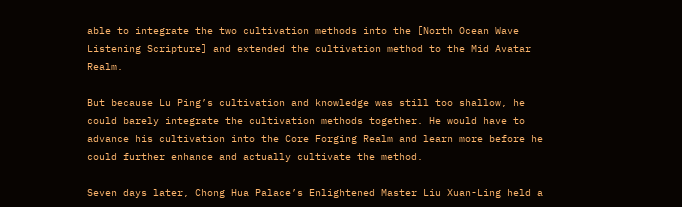able to integrate the two cultivation methods into the [North Ocean Wave Listening Scripture] and extended the cultivation method to the Mid Avatar Realm.

But because Lu Ping’s cultivation and knowledge was still too shallow, he could barely integrate the cultivation methods together. He would have to advance his cultivation into the Core Forging Realm and learn more before he could further enhance and actually cultivate the method.

Seven days later, Chong Hua Palace’s Enlightened Master Liu Xuan-Ling held a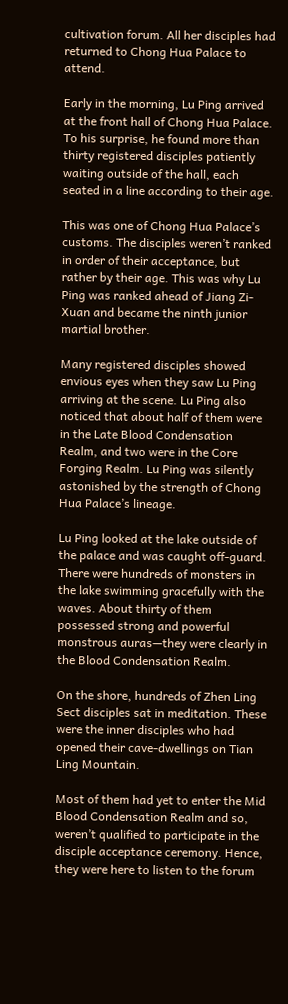cultivation forum. All her disciples had returned to Chong Hua Palace to attend.

Early in the morning, Lu Ping arrived at the front hall of Chong Hua Palace. To his surprise, he found more than thirty registered disciples patiently waiting outside of the hall, each seated in a line according to their age.

This was one of Chong Hua Palace’s customs. The disciples weren’t ranked in order of their acceptance, but rather by their age. This was why Lu Ping was ranked ahead of Jiang Zi-Xuan and became the ninth junior martial brother.

Many registered disciples showed envious eyes when they saw Lu Ping arriving at the scene. Lu Ping also noticed that about half of them were in the Late Blood Condensation Realm, and two were in the Core Forging Realm. Lu Ping was silently astonished by the strength of Chong Hua Palace’s lineage.

Lu Ping looked at the lake outside of the palace and was caught off-guard. There were hundreds of monsters in the lake swimming gracefully with the waves. About thirty of them possessed strong and powerful monstrous auras—they were clearly in the Blood Condensation Realm.

On the shore, hundreds of Zhen Ling Sect disciples sat in meditation. These were the inner disciples who had opened their cave-dwellings on Tian Ling Mountain.

Most of them had yet to enter the Mid Blood Condensation Realm and so, weren’t qualified to participate in the disciple acceptance ceremony. Hence, they were here to listen to the forum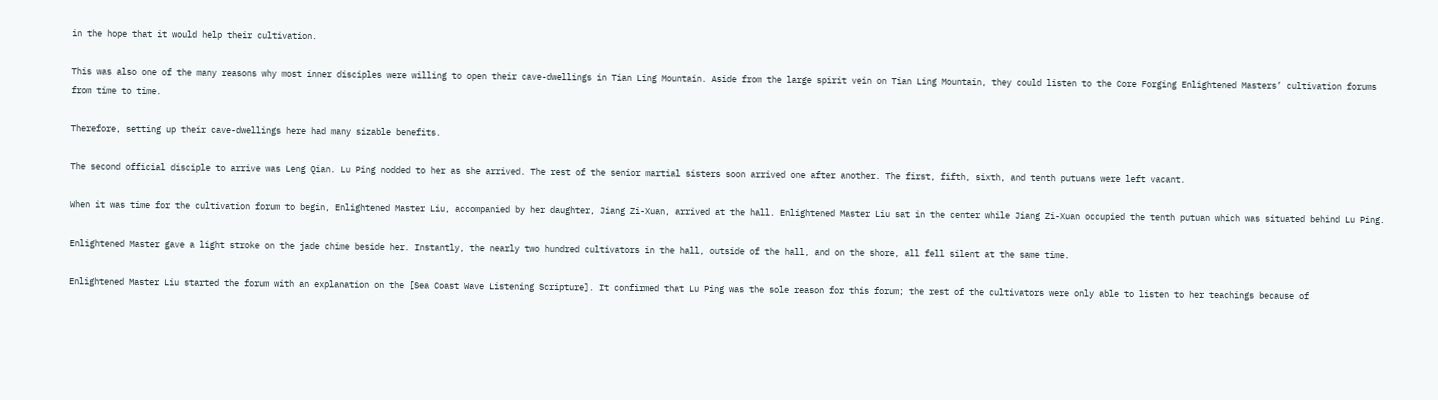in the hope that it would help their cultivation.

This was also one of the many reasons why most inner disciples were willing to open their cave-dwellings in Tian Ling Mountain. Aside from the large spirit vein on Tian Ling Mountain, they could listen to the Core Forging Enlightened Masters’ cultivation forums from time to time.

Therefore, setting up their cave-dwellings here had many sizable benefits.

The second official disciple to arrive was Leng Qian. Lu Ping nodded to her as she arrived. The rest of the senior martial sisters soon arrived one after another. The first, fifth, sixth, and tenth putuans were left vacant.

When it was time for the cultivation forum to begin, Enlightened Master Liu, accompanied by her daughter, Jiang Zi-Xuan, arrived at the hall. Enlightened Master Liu sat in the center while Jiang Zi-Xuan occupied the tenth putuan which was situated behind Lu Ping.

Enlightened Master gave a light stroke on the jade chime beside her. Instantly, the nearly two hundred cultivators in the hall, outside of the hall, and on the shore, all fell silent at the same time.

Enlightened Master Liu started the forum with an explanation on the [Sea Coast Wave Listening Scripture]. It confirmed that Lu Ping was the sole reason for this forum; the rest of the cultivators were only able to listen to her teachings because of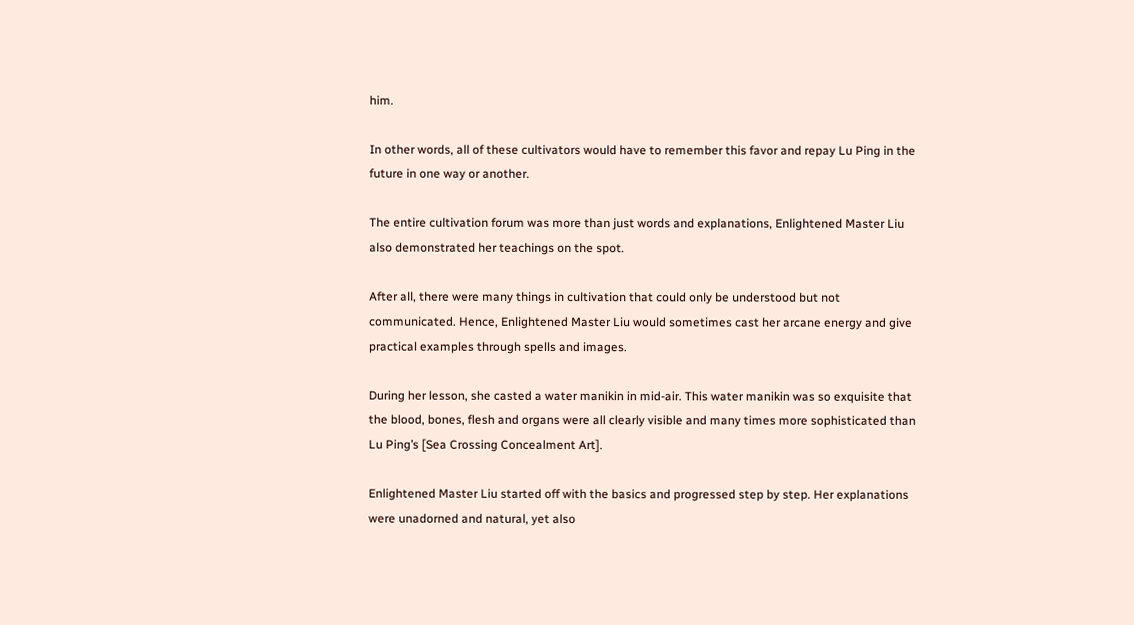him.

In other words, all of these cultivators would have to remember this favor and repay Lu Ping in the future in one way or another.

The entire cultivation forum was more than just words and explanations, Enlightened Master Liu also demonstrated her teachings on the spot.

After all, there were many things in cultivation that could only be understood but not communicated. Hence, Enlightened Master Liu would sometimes cast her arcane energy and give practical examples through spells and images.

During her lesson, she casted a water manikin in mid-air. This water manikin was so exquisite that the blood, bones, flesh and organs were all clearly visible and many times more sophisticated than Lu Ping’s [Sea Crossing Concealment Art].

Enlightened Master Liu started off with the basics and progressed step by step. Her explanations were unadorned and natural, yet also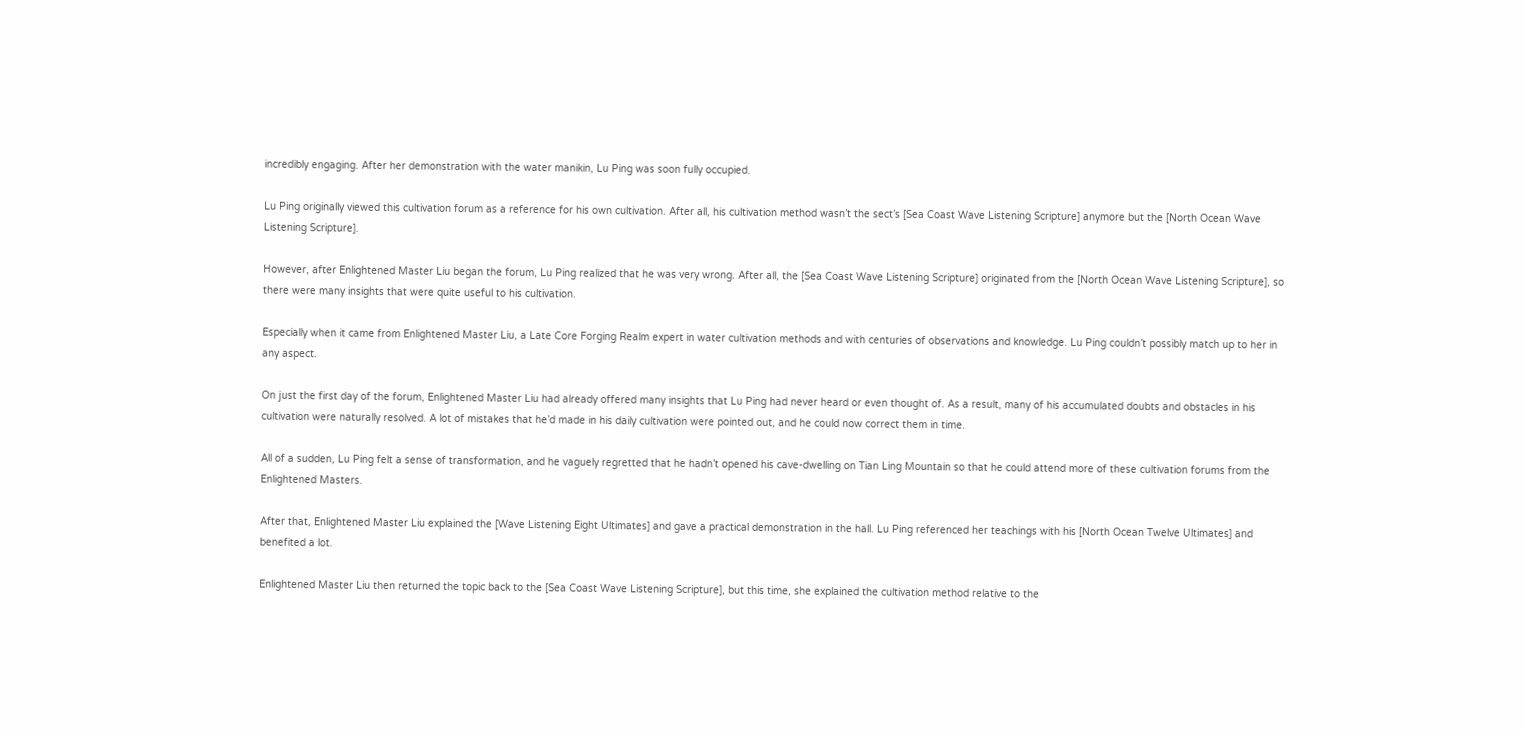incredibly engaging. After her demonstration with the water manikin, Lu Ping was soon fully occupied.

Lu Ping originally viewed this cultivation forum as a reference for his own cultivation. After all, his cultivation method wasn’t the sect’s [Sea Coast Wave Listening Scripture] anymore but the [North Ocean Wave Listening Scripture].

However, after Enlightened Master Liu began the forum, Lu Ping realized that he was very wrong. After all, the [Sea Coast Wave Listening Scripture] originated from the [North Ocean Wave Listening Scripture], so there were many insights that were quite useful to his cultivation.

Especially when it came from Enlightened Master Liu, a Late Core Forging Realm expert in water cultivation methods and with centuries of observations and knowledge. Lu Ping couldn’t possibly match up to her in any aspect.

On just the first day of the forum, Enlightened Master Liu had already offered many insights that Lu Ping had never heard or even thought of. As a result, many of his accumulated doubts and obstacles in his cultivation were naturally resolved. A lot of mistakes that he’d made in his daily cultivation were pointed out, and he could now correct them in time.

All of a sudden, Lu Ping felt a sense of transformation, and he vaguely regretted that he hadn’t opened his cave-dwelling on Tian Ling Mountain so that he could attend more of these cultivation forums from the Enlightened Masters.

After that, Enlightened Master Liu explained the [Wave Listening Eight Ultimates] and gave a practical demonstration in the hall. Lu Ping referenced her teachings with his [North Ocean Twelve Ultimates] and benefited a lot.

Enlightened Master Liu then returned the topic back to the [Sea Coast Wave Listening Scripture], but this time, she explained the cultivation method relative to the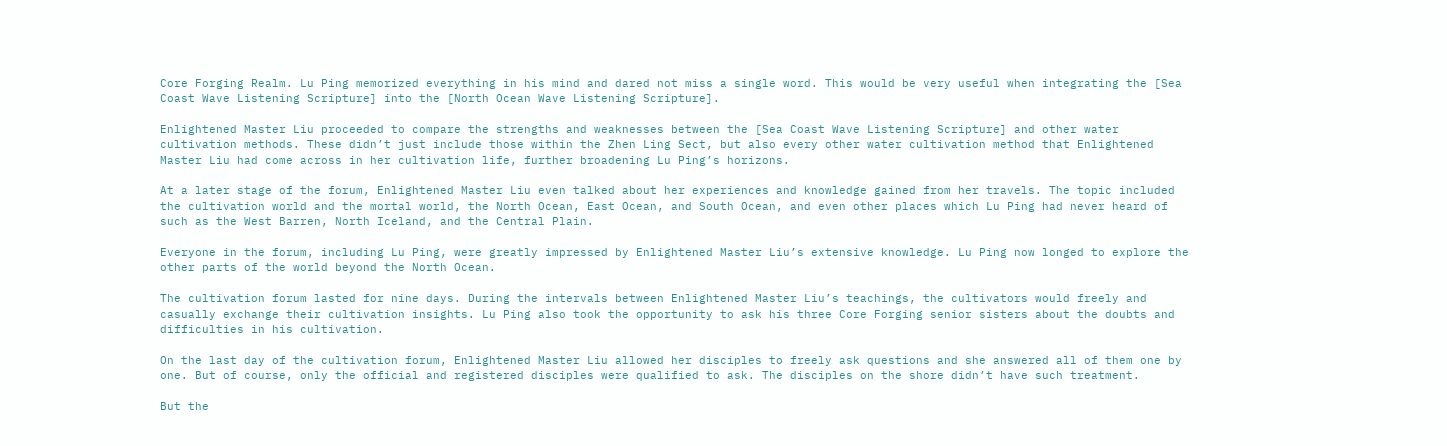Core Forging Realm. Lu Ping memorized everything in his mind and dared not miss a single word. This would be very useful when integrating the [Sea Coast Wave Listening Scripture] into the [North Ocean Wave Listening Scripture].

Enlightened Master Liu proceeded to compare the strengths and weaknesses between the [Sea Coast Wave Listening Scripture] and other water cultivation methods. These didn’t just include those within the Zhen Ling Sect, but also every other water cultivation method that Enlightened Master Liu had come across in her cultivation life, further broadening Lu Ping’s horizons.

At a later stage of the forum, Enlightened Master Liu even talked about her experiences and knowledge gained from her travels. The topic included the cultivation world and the mortal world, the North Ocean, East Ocean, and South Ocean, and even other places which Lu Ping had never heard of such as the West Barren, North Iceland, and the Central Plain.

Everyone in the forum, including Lu Ping, were greatly impressed by Enlightened Master Liu’s extensive knowledge. Lu Ping now longed to explore the other parts of the world beyond the North Ocean.

The cultivation forum lasted for nine days. During the intervals between Enlightened Master Liu’s teachings, the cultivators would freely and casually exchange their cultivation insights. Lu Ping also took the opportunity to ask his three Core Forging senior sisters about the doubts and difficulties in his cultivation.

On the last day of the cultivation forum, Enlightened Master Liu allowed her disciples to freely ask questions and she answered all of them one by one. But of course, only the official and registered disciples were qualified to ask. The disciples on the shore didn’t have such treatment.

But the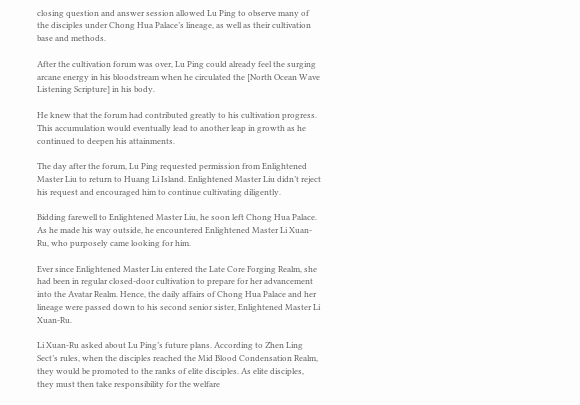closing question and answer session allowed Lu Ping to observe many of the disciples under Chong Hua Palace’s lineage, as well as their cultivation base and methods.

After the cultivation forum was over, Lu Ping could already feel the surging arcane energy in his bloodstream when he circulated the [North Ocean Wave Listening Scripture] in his body.

He knew that the forum had contributed greatly to his cultivation progress. This accumulation would eventually lead to another leap in growth as he continued to deepen his attainments.

The day after the forum, Lu Ping requested permission from Enlightened Master Liu to return to Huang Li Island. Enlightened Master Liu didn’t reject his request and encouraged him to continue cultivating diligently.

Bidding farewell to Enlightened Master Liu, he soon left Chong Hua Palace. As he made his way outside, he encountered Enlightened Master Li Xuan-Ru, who purposely came looking for him.

Ever since Enlightened Master Liu entered the Late Core Forging Realm, she had been in regular closed-door cultivation to prepare for her advancement into the Avatar Realm. Hence, the daily affairs of Chong Hua Palace and her lineage were passed down to his second senior sister, Enlightened Master Li Xuan-Ru.

Li Xuan-Ru asked about Lu Ping’s future plans. According to Zhen Ling Sect’s rules, when the disciples reached the Mid Blood Condensation Realm, they would be promoted to the ranks of elite disciples. As elite disciples, they must then take responsibility for the welfare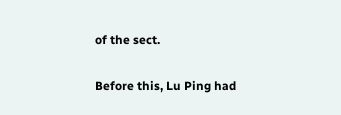of the sect.

Before this, Lu Ping had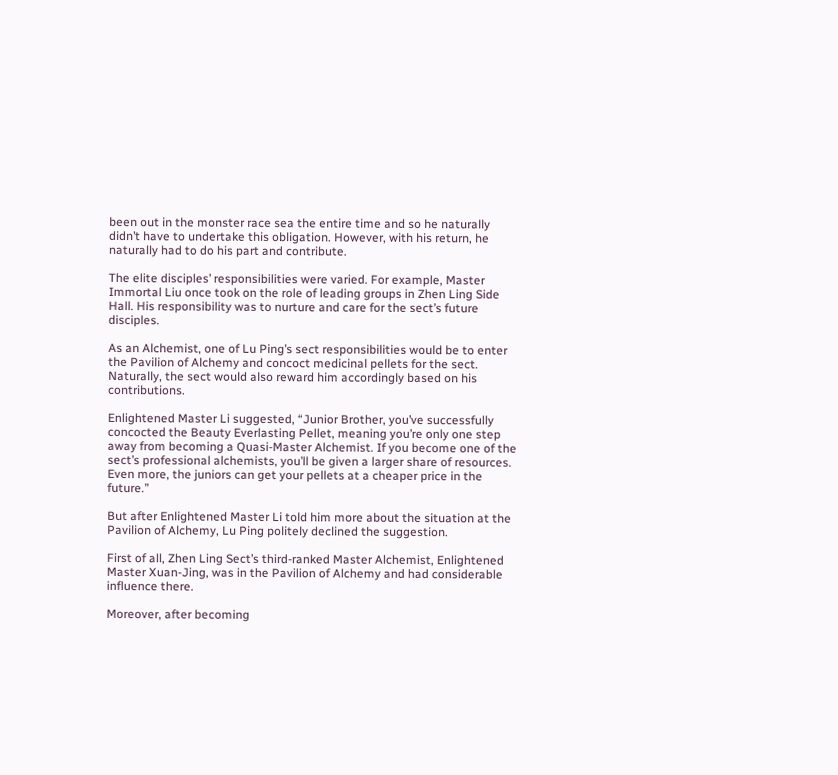been out in the monster race sea the entire time and so he naturally didn’t have to undertake this obligation. However, with his return, he naturally had to do his part and contribute.

The elite disciples’ responsibilities were varied. For example, Master Immortal Liu once took on the role of leading groups in Zhen Ling Side Hall. His responsibility was to nurture and care for the sect’s future disciples.

As an Alchemist, one of Lu Ping’s sect responsibilities would be to enter the Pavilion of Alchemy and concoct medicinal pellets for the sect. Naturally, the sect would also reward him accordingly based on his contributions.

Enlightened Master Li suggested, “Junior Brother, you’ve successfully concocted the Beauty Everlasting Pellet, meaning you’re only one step away from becoming a Quasi-Master Alchemist. If you become one of the sect’s professional alchemists, you’ll be given a larger share of resources. Even more, the juniors can get your pellets at a cheaper price in the future.”

But after Enlightened Master Li told him more about the situation at the Pavilion of Alchemy, Lu Ping politely declined the suggestion.

First of all, Zhen Ling Sect’s third-ranked Master Alchemist, Enlightened Master Xuan-Jing, was in the Pavilion of Alchemy and had considerable influence there.

Moreover, after becoming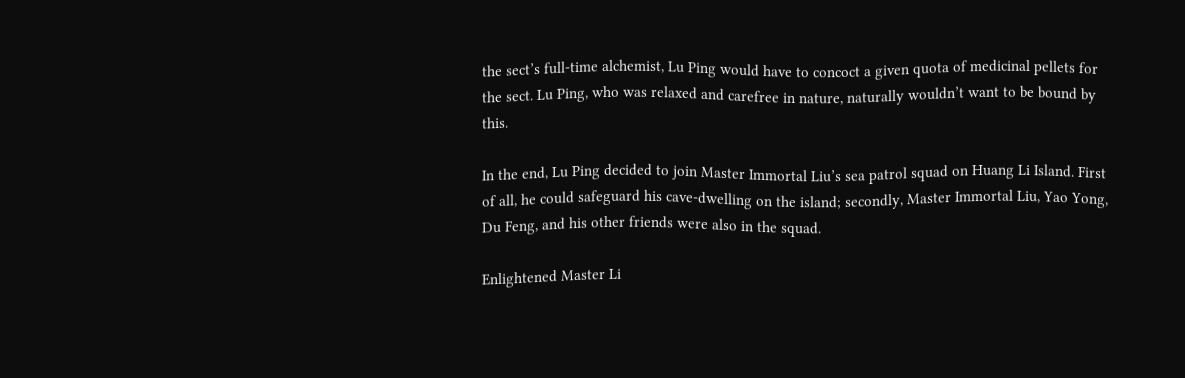the sect’s full-time alchemist, Lu Ping would have to concoct a given quota of medicinal pellets for the sect. Lu Ping, who was relaxed and carefree in nature, naturally wouldn’t want to be bound by this.

In the end, Lu Ping decided to join Master Immortal Liu’s sea patrol squad on Huang Li Island. First of all, he could safeguard his cave-dwelling on the island; secondly, Master Immortal Liu, Yao Yong, Du Feng, and his other friends were also in the squad.

Enlightened Master Li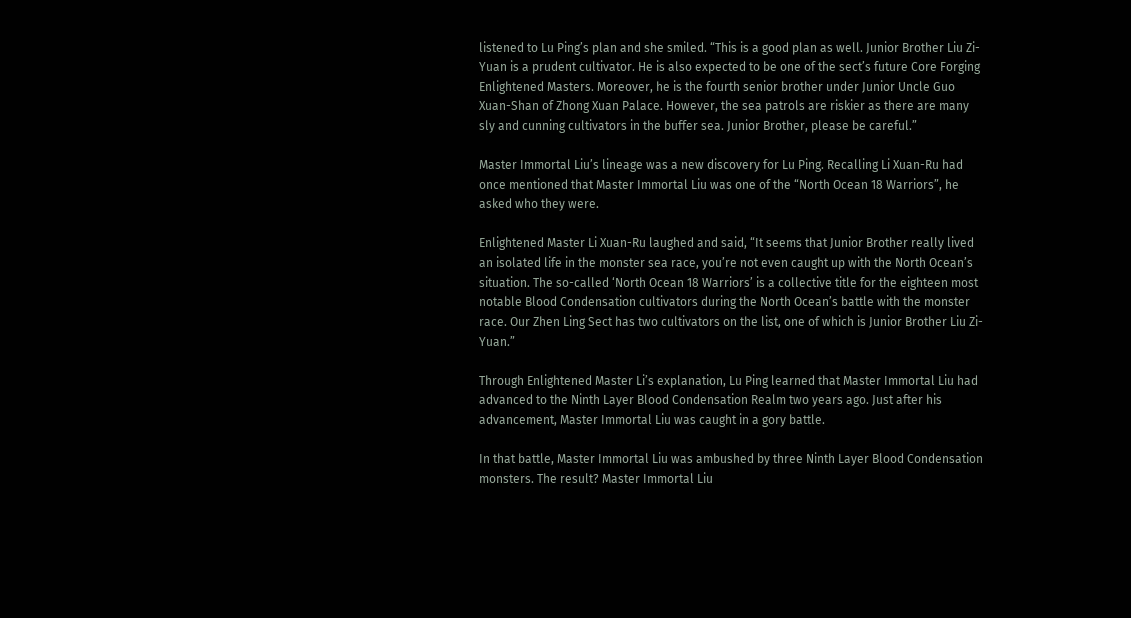listened to Lu Ping’s plan and she smiled. “This is a good plan as well. Junior Brother Liu Zi-Yuan is a prudent cultivator. He is also expected to be one of the sect’s future Core Forging Enlightened Masters. Moreover, he is the fourth senior brother under Junior Uncle Guo Xuan-Shan of Zhong Xuan Palace. However, the sea patrols are riskier as there are many sly and cunning cultivators in the buffer sea. Junior Brother, please be careful.”

Master Immortal Liu’s lineage was a new discovery for Lu Ping. Recalling Li Xuan-Ru had once mentioned that Master Immortal Liu was one of the “North Ocean 18 Warriors”, he asked who they were.

Enlightened Master Li Xuan-Ru laughed and said, “It seems that Junior Brother really lived an isolated life in the monster sea race, you’re not even caught up with the North Ocean’s situation. The so-called ‘North Ocean 18 Warriors’ is a collective title for the eighteen most notable Blood Condensation cultivators during the North Ocean’s battle with the monster race. Our Zhen Ling Sect has two cultivators on the list, one of which is Junior Brother Liu Zi-Yuan.”

Through Enlightened Master Li’s explanation, Lu Ping learned that Master Immortal Liu had advanced to the Ninth Layer Blood Condensation Realm two years ago. Just after his advancement, Master Immortal Liu was caught in a gory battle.

In that battle, Master Immortal Liu was ambushed by three Ninth Layer Blood Condensation monsters. The result? Master Immortal Liu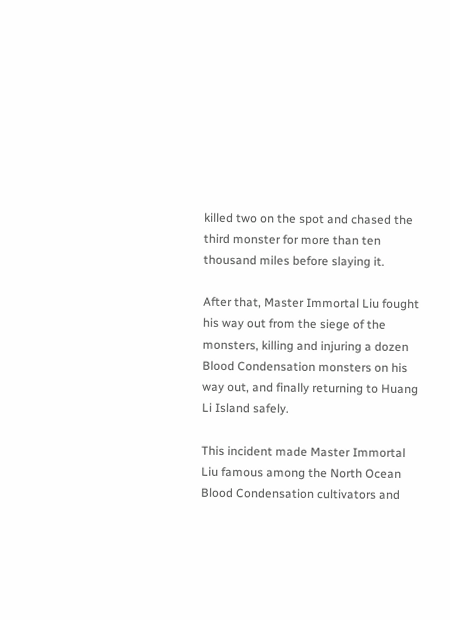killed two on the spot and chased the third monster for more than ten thousand miles before slaying it.

After that, Master Immortal Liu fought his way out from the siege of the monsters, killing and injuring a dozen Blood Condensation monsters on his way out, and finally returning to Huang Li Island safely.

This incident made Master Immortal Liu famous among the North Ocean Blood Condensation cultivators and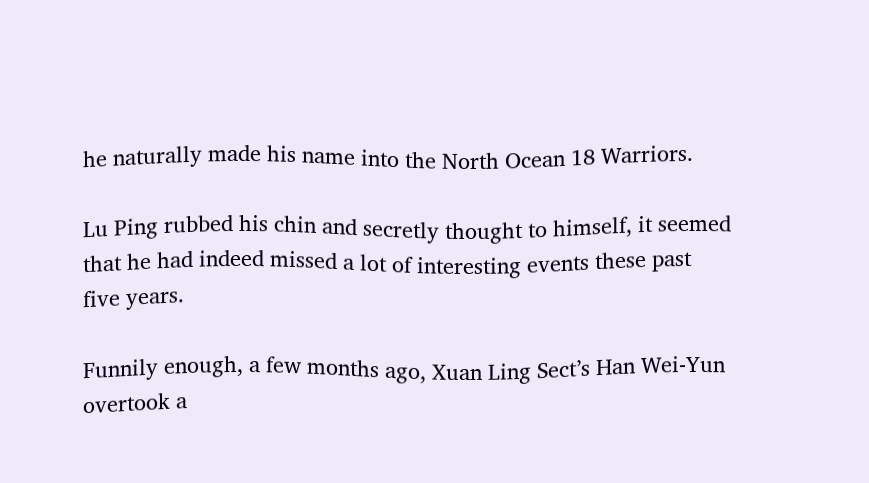he naturally made his name into the North Ocean 18 Warriors.

Lu Ping rubbed his chin and secretly thought to himself, it seemed that he had indeed missed a lot of interesting events these past five years.

Funnily enough, a few months ago, Xuan Ling Sect’s Han Wei-Yun overtook a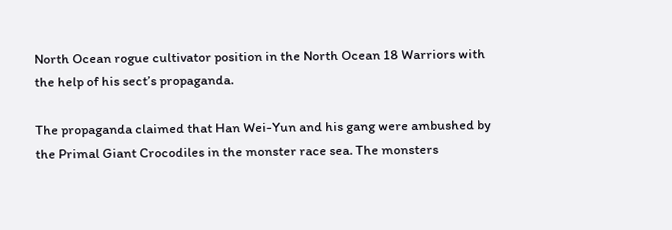North Ocean rogue cultivator position in the North Ocean 18 Warriors with the help of his sect’s propaganda.

The propaganda claimed that Han Wei-Yun and his gang were ambushed by the Primal Giant Crocodiles in the monster race sea. The monsters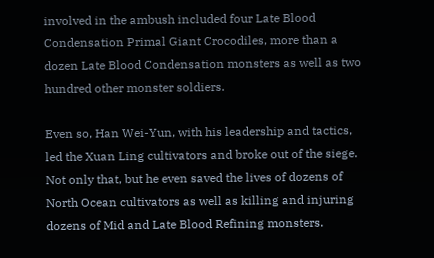involved in the ambush included four Late Blood Condensation Primal Giant Crocodiles, more than a dozen Late Blood Condensation monsters as well as two hundred other monster soldiers.

Even so, Han Wei-Yun, with his leadership and tactics, led the Xuan Ling cultivators and broke out of the siege. Not only that, but he even saved the lives of dozens of North Ocean cultivators as well as killing and injuring dozens of Mid and Late Blood Refining monsters.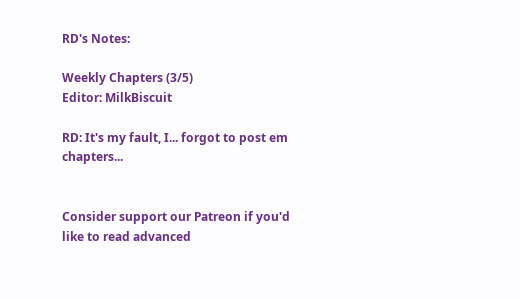RD's Notes:

Weekly Chapters (3/5)
Editor: MilkBiscuit

RD: It's my fault, I... forgot to post em chapters...


Consider support our Patreon if you'd like to read advanced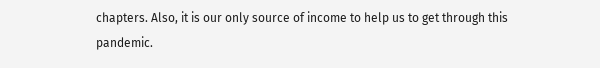chapters. Also, it is our only source of income to help us to get through this pandemic.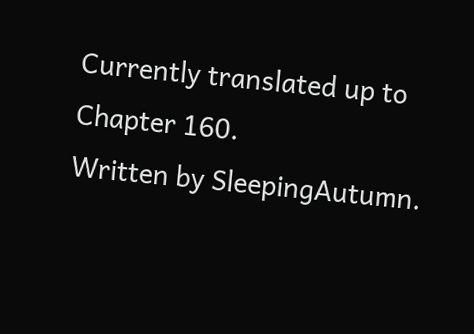Currently translated up to Chapter 160.
Written by SleepingAutumn.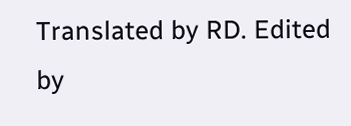Translated by RD. Edited by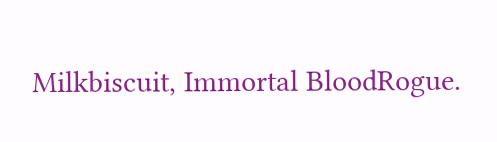Milkbiscuit, Immortal BloodRogue.